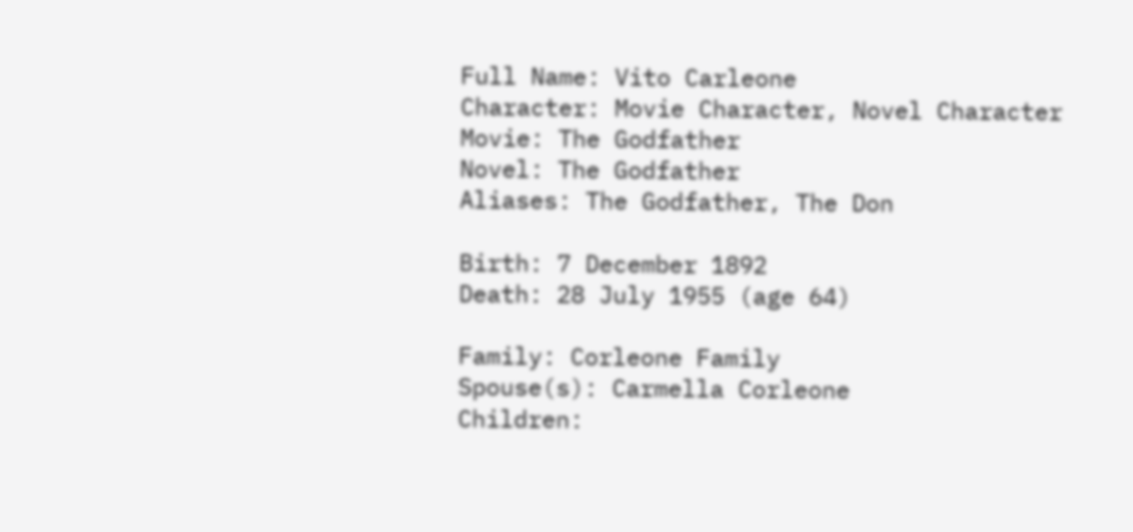Full Name: Vito Carleone
Character: Movie Character, Novel Character
Movie: The Godfather
Novel: The Godfather
Aliases: The Godfather, The Don

Birth: 7 December 1892
Death: 28 July 1955 (age 64)

Family: Corleone Family
Spouse(s): Carmella Corleone
Children: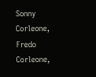Sonny Corleone, Fredo Corleone,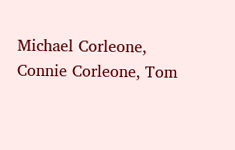Michael Corleone, Connie Corleone, Tom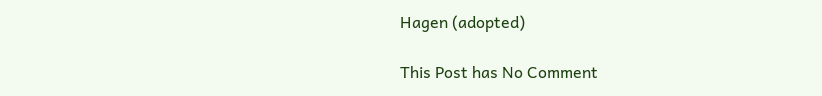Hagen (adopted)

This Post has No Comment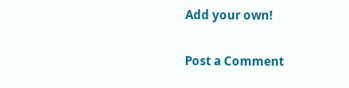Add your own!

Post a Comment